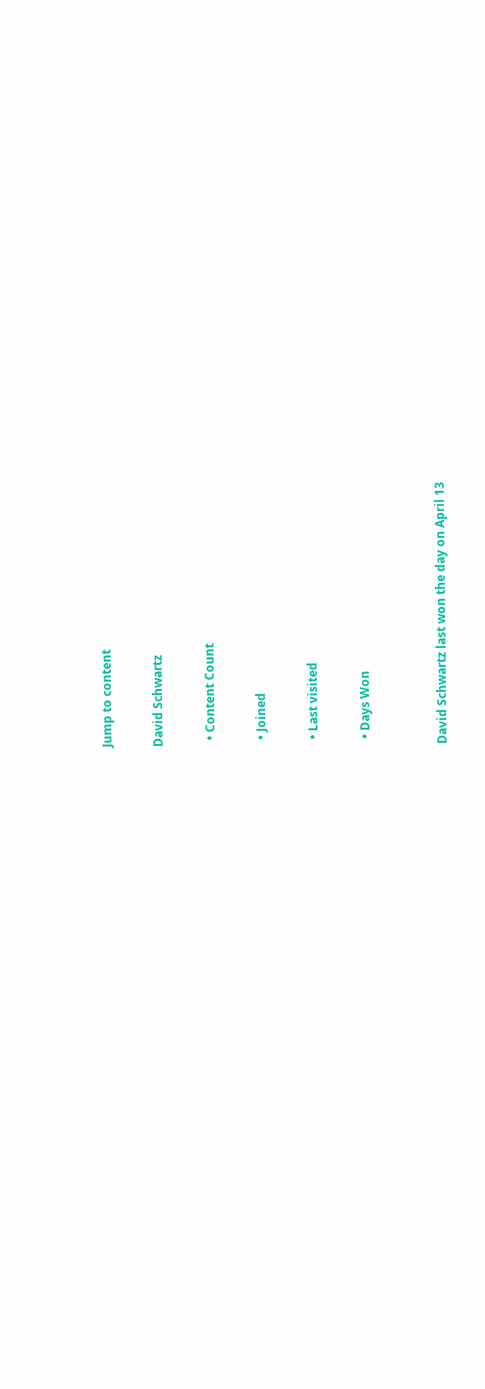Jump to content

David Schwartz

  • Content Count

  • Joined

  • Last visited

  • Days Won


David Schwartz last won the day on April 13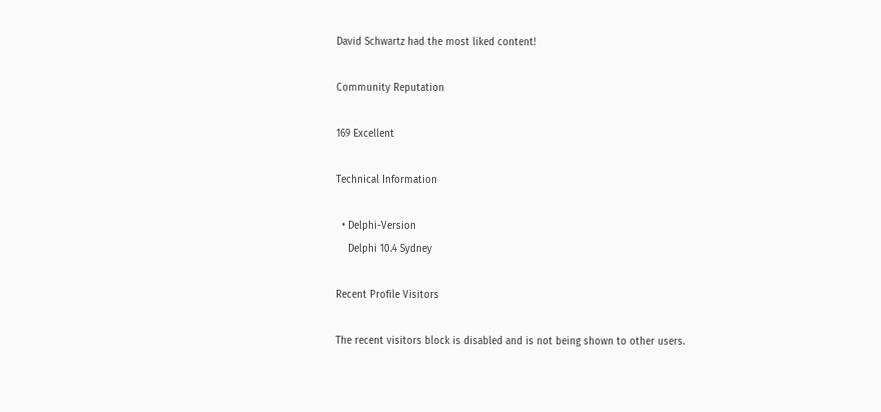David Schwartz had the most liked content!

Community Reputation

169 Excellent

Technical Information

  • Delphi-Version
    Delphi 10.4 Sydney

Recent Profile Visitors

The recent visitors block is disabled and is not being shown to other users.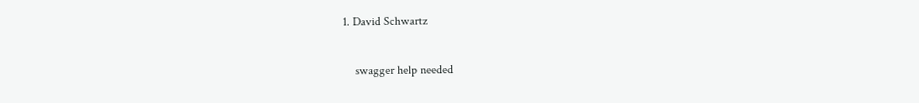1. David Schwartz

    swagger help needed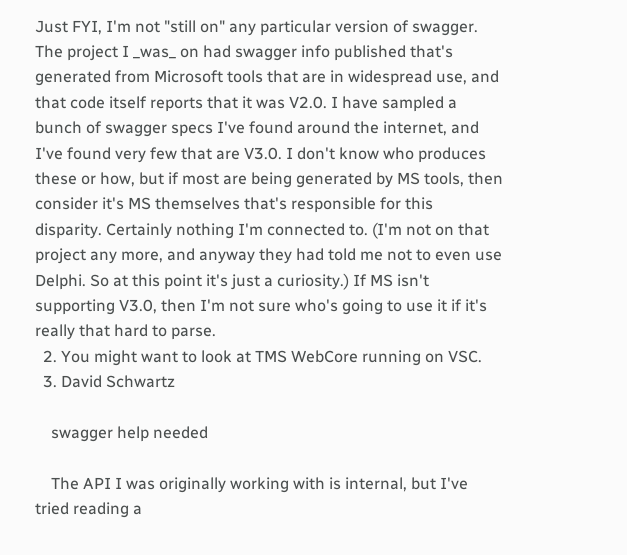Just FYI, I'm not "still on" any particular version of swagger. The project I _was_ on had swagger info published that's generated from Microsoft tools that are in widespread use, and that code itself reports that it was V2.0. I have sampled a bunch of swagger specs I've found around the internet, and I've found very few that are V3.0. I don't know who produces these or how, but if most are being generated by MS tools, then consider it's MS themselves that's responsible for this disparity. Certainly nothing I'm connected to. (I'm not on that project any more, and anyway they had told me not to even use Delphi. So at this point it's just a curiosity.) If MS isn't supporting V3.0, then I'm not sure who's going to use it if it's really that hard to parse.
  2. You might want to look at TMS WebCore running on VSC.
  3. David Schwartz

    swagger help needed

    The API I was originally working with is internal, but I've tried reading a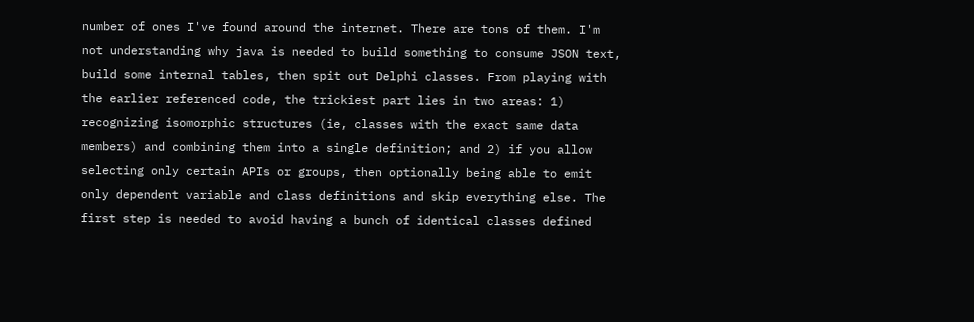number of ones I've found around the internet. There are tons of them. I'm not understanding why java is needed to build something to consume JSON text, build some internal tables, then spit out Delphi classes. From playing with the earlier referenced code, the trickiest part lies in two areas: 1) recognizing isomorphic structures (ie, classes with the exact same data members) and combining them into a single definition; and 2) if you allow selecting only certain APIs or groups, then optionally being able to emit only dependent variable and class definitions and skip everything else. The first step is needed to avoid having a bunch of identical classes defined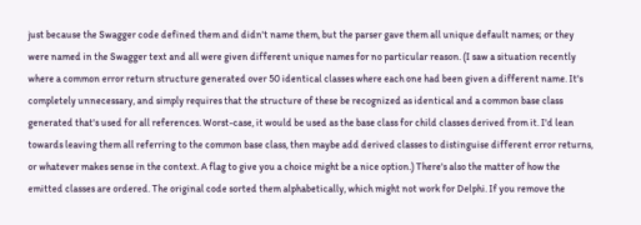just because the Swagger code defined them and didn't name them, but the parser gave them all unique default names; or they were named in the Swagger text and all were given different unique names for no particular reason. (I saw a situation recently where a common error return structure generated over 50 identical classes where each one had been given a different name. It's completely unnecessary, and simply requires that the structure of these be recognized as identical and a common base class generated that's used for all references. Worst-case, it would be used as the base class for child classes derived from it. I'd lean towards leaving them all referring to the common base class, then maybe add derived classes to distinguise different error returns, or whatever makes sense in the context. A flag to give you a choice might be a nice option.) There's also the matter of how the emitted classes are ordered. The original code sorted them alphabetically, which might not work for Delphi. If you remove the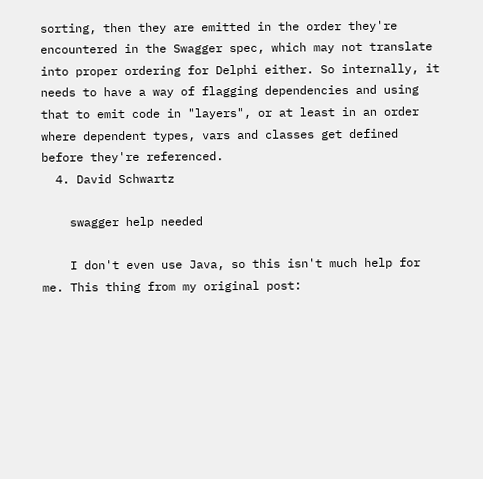sorting, then they are emitted in the order they're encountered in the Swagger spec, which may not translate into proper ordering for Delphi either. So internally, it needs to have a way of flagging dependencies and using that to emit code in "layers", or at least in an order where dependent types, vars and classes get defined before they're referenced.
  4. David Schwartz

    swagger help needed

    I don't even use Java, so this isn't much help for me. This thing from my original post: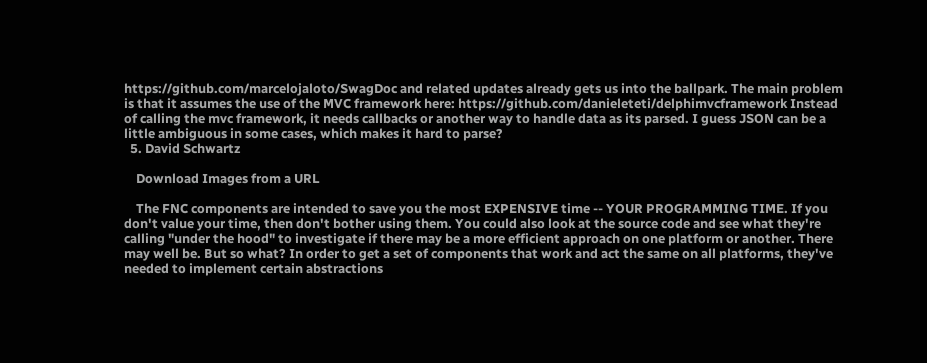https://github.com/marcelojaloto/SwagDoc and related updates already gets us into the ballpark. The main problem is that it assumes the use of the MVC framework here: https://github.com/danieleteti/delphimvcframework Instead of calling the mvc framework, it needs callbacks or another way to handle data as its parsed. I guess JSON can be a little ambiguous in some cases, which makes it hard to parse?
  5. David Schwartz

    Download Images from a URL

    The FNC components are intended to save you the most EXPENSIVE time -- YOUR PROGRAMMING TIME. If you don't value your time, then don't bother using them. You could also look at the source code and see what they're calling "under the hood" to investigate if there may be a more efficient approach on one platform or another. There may well be. But so what? In order to get a set of components that work and act the same on all platforms, they've needed to implement certain abstractions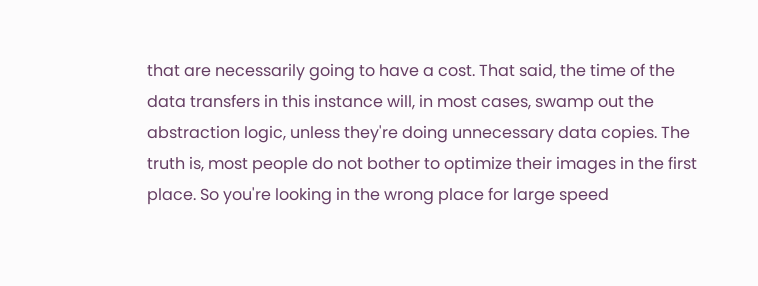that are necessarily going to have a cost. That said, the time of the data transfers in this instance will, in most cases, swamp out the abstraction logic, unless they're doing unnecessary data copies. The truth is, most people do not bother to optimize their images in the first place. So you're looking in the wrong place for large speed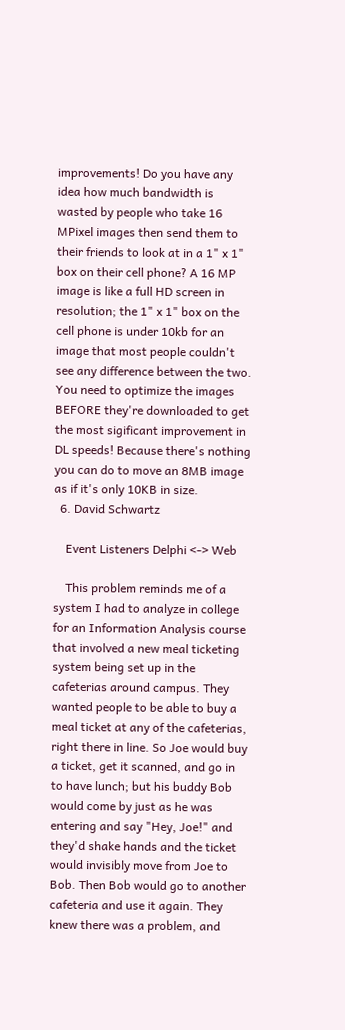improvements! Do you have any idea how much bandwidth is wasted by people who take 16 MPixel images then send them to their friends to look at in a 1" x 1" box on their cell phone? A 16 MP image is like a full HD screen in resolution; the 1" x 1" box on the cell phone is under 10kb for an image that most people couldn't see any difference between the two. You need to optimize the images BEFORE they're downloaded to get the most sigificant improvement in DL speeds! Because there's nothing you can do to move an 8MB image as if it's only 10KB in size.
  6. David Schwartz

    Event Listeners Delphi <-> Web

    This problem reminds me of a system I had to analyze in college for an Information Analysis course that involved a new meal ticketing system being set up in the cafeterias around campus. They wanted people to be able to buy a meal ticket at any of the cafeterias, right there in line. So Joe would buy a ticket, get it scanned, and go in to have lunch; but his buddy Bob would come by just as he was entering and say "Hey, Joe!" and they'd shake hands and the ticket would invisibly move from Joe to Bob. Then Bob would go to another cafeteria and use it again. They knew there was a problem, and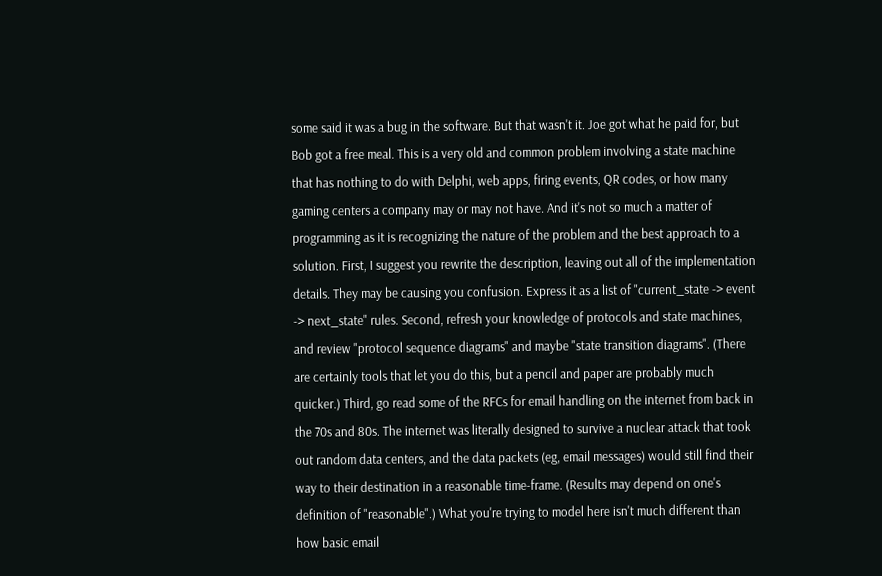some said it was a bug in the software. But that wasn't it. Joe got what he paid for, but Bob got a free meal. This is a very old and common problem involving a state machine that has nothing to do with Delphi, web apps, firing events, QR codes, or how many gaming centers a company may or may not have. And it's not so much a matter of programming as it is recognizing the nature of the problem and the best approach to a solution. First, I suggest you rewrite the description, leaving out all of the implementation details. They may be causing you confusion. Express it as a list of "current_state -> event -> next_state" rules. Second, refresh your knowledge of protocols and state machines, and review "protocol sequence diagrams" and maybe "state transition diagrams". (There are certainly tools that let you do this, but a pencil and paper are probably much quicker.) Third, go read some of the RFCs for email handling on the internet from back in the 70s and 80s. The internet was literally designed to survive a nuclear attack that took out random data centers, and the data packets (eg, email messages) would still find their way to their destination in a reasonable time-frame. (Results may depend on one's definition of "reasonable".) What you're trying to model here isn't much different than how basic email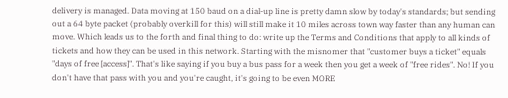delivery is managed. Data moving at 150 baud on a dial-up line is pretty damn slow by today's standards; but sending out a 64 byte packet (probably overkill for this) will still make it 10 miles across town way faster than any human can move. Which leads us to the forth and final thing to do: write up the Terms and Conditions that apply to all kinds of tickets and how they can be used in this network. Starting with the misnomer that "customer buys a ticket" equals "days of free [access]". That's like saying if you buy a bus pass for a week then you get a week of "free rides". No! If you don't have that pass with you and you're caught, it's going to be even MORE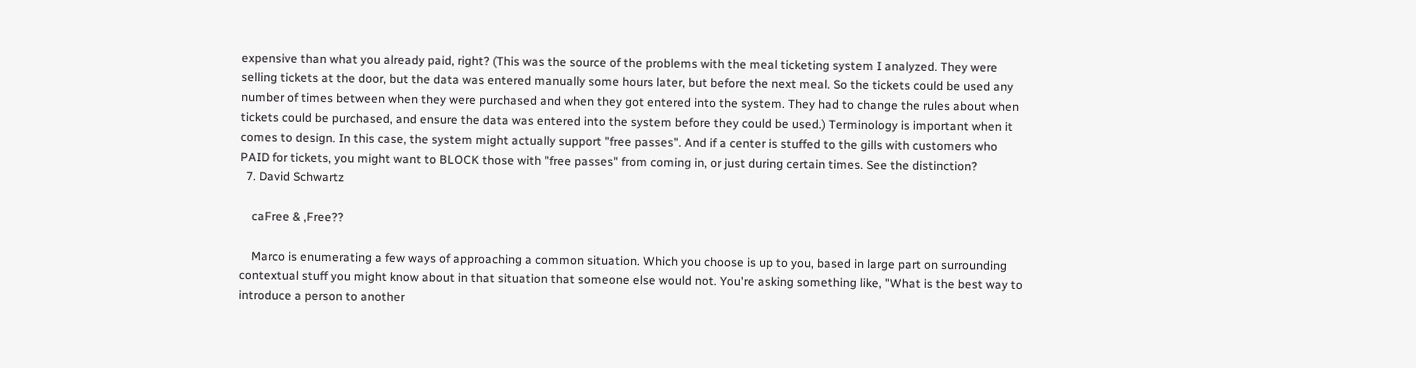expensive than what you already paid, right? (This was the source of the problems with the meal ticketing system I analyzed. They were selling tickets at the door, but the data was entered manually some hours later, but before the next meal. So the tickets could be used any number of times between when they were purchased and when they got entered into the system. They had to change the rules about when tickets could be purchased, and ensure the data was entered into the system before they could be used.) Terminology is important when it comes to design. In this case, the system might actually support "free passes". And if a center is stuffed to the gills with customers who PAID for tickets, you might want to BLOCK those with "free passes" from coming in, or just during certain times. See the distinction?
  7. David Schwartz

    caFree & ,Free??

    Marco is enumerating a few ways of approaching a common situation. Which you choose is up to you, based in large part on surrounding contextual stuff you might know about in that situation that someone else would not. You're asking something like, "What is the best way to introduce a person to another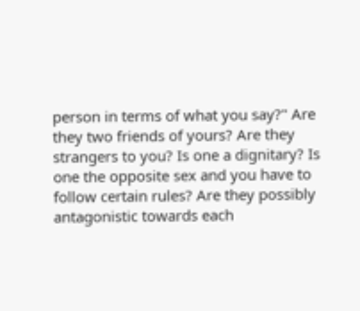person in terms of what you say?" Are they two friends of yours? Are they strangers to you? Is one a dignitary? Is one the opposite sex and you have to follow certain rules? Are they possibly antagonistic towards each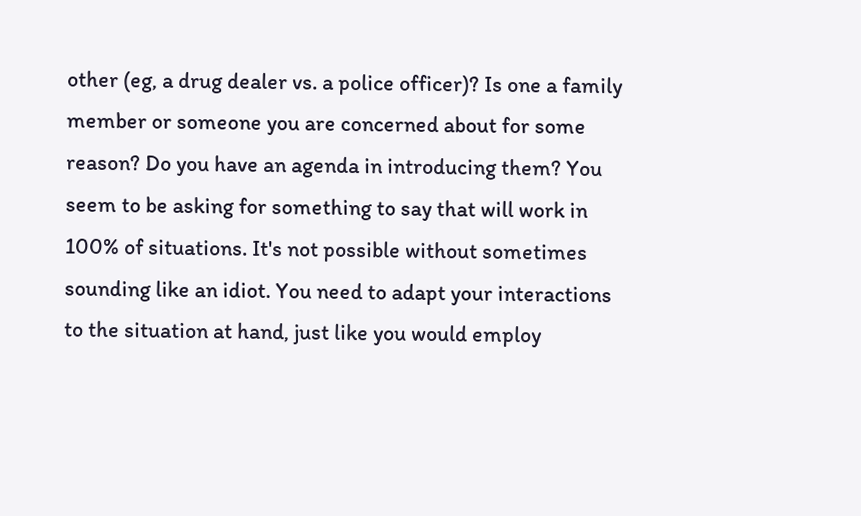other (eg, a drug dealer vs. a police officer)? Is one a family member or someone you are concerned about for some reason? Do you have an agenda in introducing them? You seem to be asking for something to say that will work in 100% of situations. It's not possible without sometimes sounding like an idiot. You need to adapt your interactions to the situation at hand, just like you would employ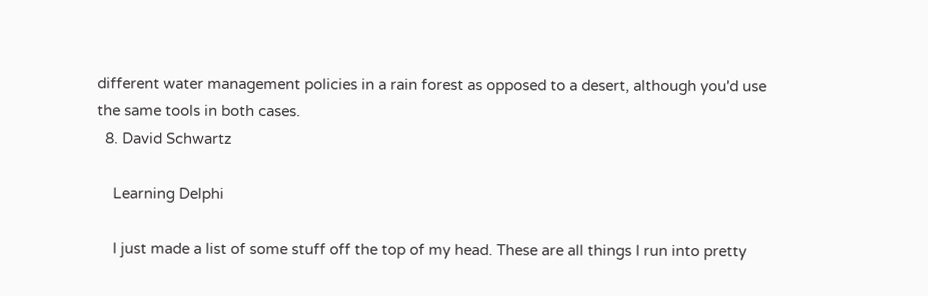different water management policies in a rain forest as opposed to a desert, although you'd use the same tools in both cases.
  8. David Schwartz

    Learning Delphi

    I just made a list of some stuff off the top of my head. These are all things I run into pretty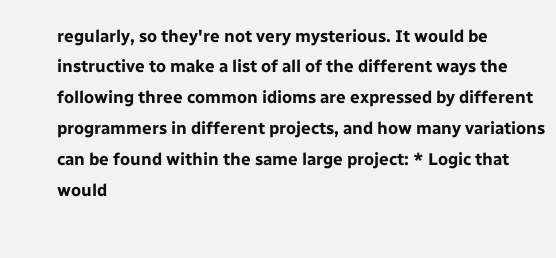regularly, so they're not very mysterious. It would be instructive to make a list of all of the different ways the following three common idioms are expressed by different programmers in different projects, and how many variations can be found within the same large project: * Logic that would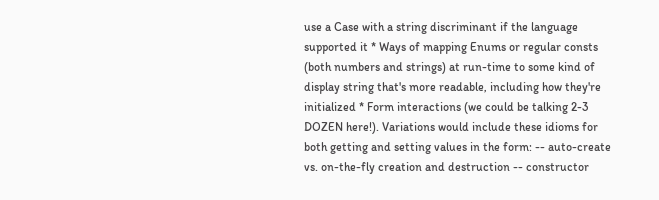use a Case with a string discriminant if the language supported it * Ways of mapping Enums or regular consts (both numbers and strings) at run-time to some kind of display string that's more readable, including how they're initialized * Form interactions (we could be talking 2-3 DOZEN here!). Variations would include these idioms for both getting and setting values in the form: -- auto-create vs. on-the-fly creation and destruction -- constructor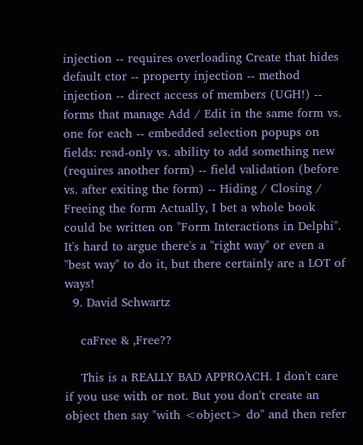injection -- requires overloading Create that hides default ctor -- property injection -- method injection -- direct access of members (UGH!) -- forms that manage Add / Edit in the same form vs. one for each -- embedded selection popups on fields: read-only vs. ability to add something new (requires another form) -- field validation (before vs. after exiting the form) -- Hiding / Closing / Freeing the form Actually, I bet a whole book could be written on "Form Interactions in Delphi". It's hard to argue there's a "right way" or even a "best way" to do it, but there certainly are a LOT of ways!
  9. David Schwartz

    caFree & ,Free??

    This is a REALLY BAD APPROACH. I don't care if you use with or not. But you don't create an object then say "with <object> do" and then refer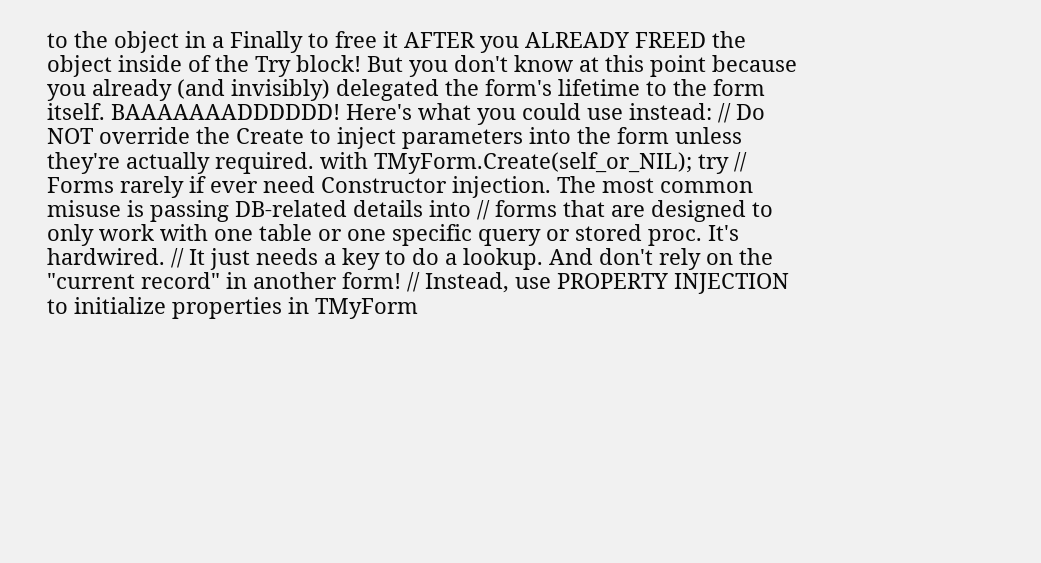to the object in a Finally to free it AFTER you ALREADY FREED the object inside of the Try block! But you don't know at this point because you already (and invisibly) delegated the form's lifetime to the form itself. BAAAAAAADDDDDD! Here's what you could use instead: // Do NOT override the Create to inject parameters into the form unless they're actually required. with TMyForm.Create(self_or_NIL); try // Forms rarely if ever need Constructor injection. The most common misuse is passing DB-related details into // forms that are designed to only work with one table or one specific query or stored proc. It's hardwired. // It just needs a key to do a lookup. And don't rely on the "current record" in another form! // Instead, use PROPERTY INJECTION to initialize properties in TMyForm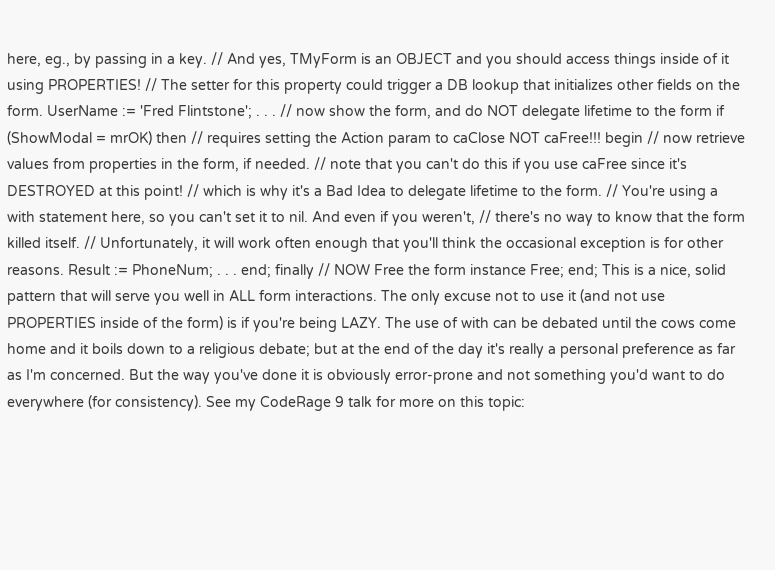here, eg., by passing in a key. // And yes, TMyForm is an OBJECT and you should access things inside of it using PROPERTIES! // The setter for this property could trigger a DB lookup that initializes other fields on the form. UserName := 'Fred Flintstone'; . . . // now show the form, and do NOT delegate lifetime to the form if (ShowModal = mrOK) then // requires setting the Action param to caClose NOT caFree!!! begin // now retrieve values from properties in the form, if needed. // note that you can't do this if you use caFree since it's DESTROYED at this point! // which is why it's a Bad Idea to delegate lifetime to the form. // You're using a with statement here, so you can't set it to nil. And even if you weren't, // there's no way to know that the form killed itself. // Unfortunately, it will work often enough that you'll think the occasional exception is for other reasons. Result := PhoneNum; . . . end; finally // NOW Free the form instance Free; end; This is a nice, solid pattern that will serve you well in ALL form interactions. The only excuse not to use it (and not use PROPERTIES inside of the form) is if you're being LAZY. The use of with can be debated until the cows come home and it boils down to a religious debate; but at the end of the day it's really a personal preference as far as I'm concerned. But the way you've done it is obviously error-prone and not something you'd want to do everywhere (for consistency). See my CodeRage 9 talk for more on this topic: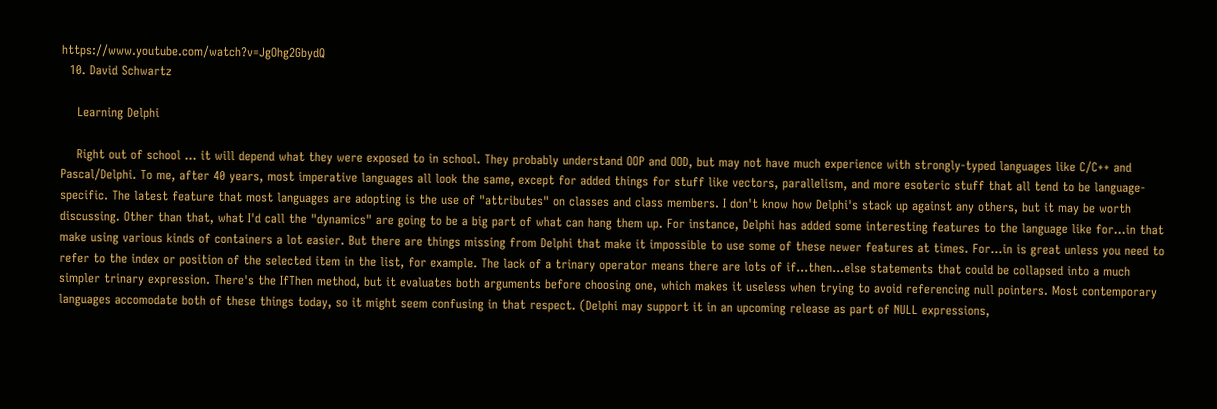https://www.youtube.com/watch?v=JgOhg2GbydQ
  10. David Schwartz

    Learning Delphi

    Right out of school ... it will depend what they were exposed to in school. They probably understand OOP and OOD, but may not have much experience with strongly-typed languages like C/C++ and Pascal/Delphi. To me, after 40 years, most imperative languages all look the same, except for added things for stuff like vectors, parallelism, and more esoteric stuff that all tend to be language-specific. The latest feature that most languages are adopting is the use of "attributes" on classes and class members. I don't know how Delphi's stack up against any others, but it may be worth discussing. Other than that, what I'd call the "dynamics" are going to be a big part of what can hang them up. For instance, Delphi has added some interesting features to the language like for...in that make using various kinds of containers a lot easier. But there are things missing from Delphi that make it impossible to use some of these newer features at times. For...in is great unless you need to refer to the index or position of the selected item in the list, for example. The lack of a trinary operator means there are lots of if...then...else statements that could be collapsed into a much simpler trinary expression. There's the IfThen method, but it evaluates both arguments before choosing one, which makes it useless when trying to avoid referencing null pointers. Most contemporary languages accomodate both of these things today, so it might seem confusing in that respect. (Delphi may support it in an upcoming release as part of NULL expressions,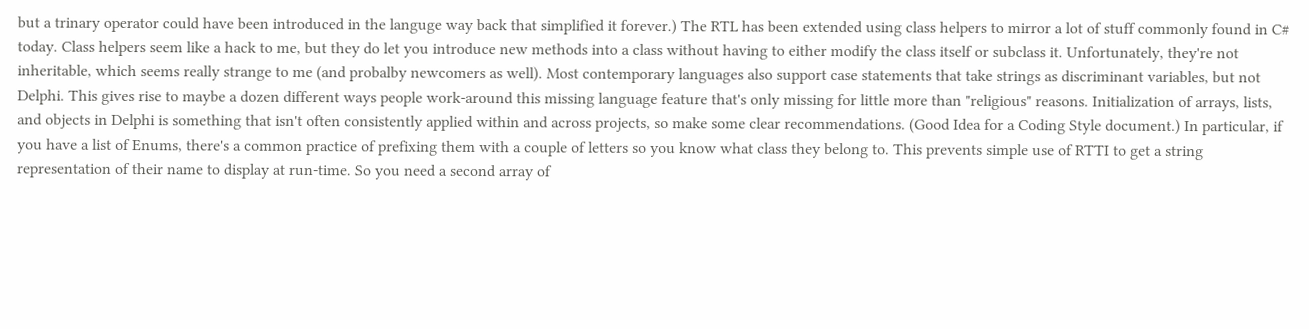but a trinary operator could have been introduced in the languge way back that simplified it forever.) The RTL has been extended using class helpers to mirror a lot of stuff commonly found in C# today. Class helpers seem like a hack to me, but they do let you introduce new methods into a class without having to either modify the class itself or subclass it. Unfortunately, they're not inheritable, which seems really strange to me (and probalby newcomers as well). Most contemporary languages also support case statements that take strings as discriminant variables, but not Delphi. This gives rise to maybe a dozen different ways people work-around this missing language feature that's only missing for little more than "religious" reasons. Initialization of arrays, lists, and objects in Delphi is something that isn't often consistently applied within and across projects, so make some clear recommendations. (Good Idea for a Coding Style document.) In particular, if you have a list of Enums, there's a common practice of prefixing them with a couple of letters so you know what class they belong to. This prevents simple use of RTTI to get a string representation of their name to display at run-time. So you need a second array of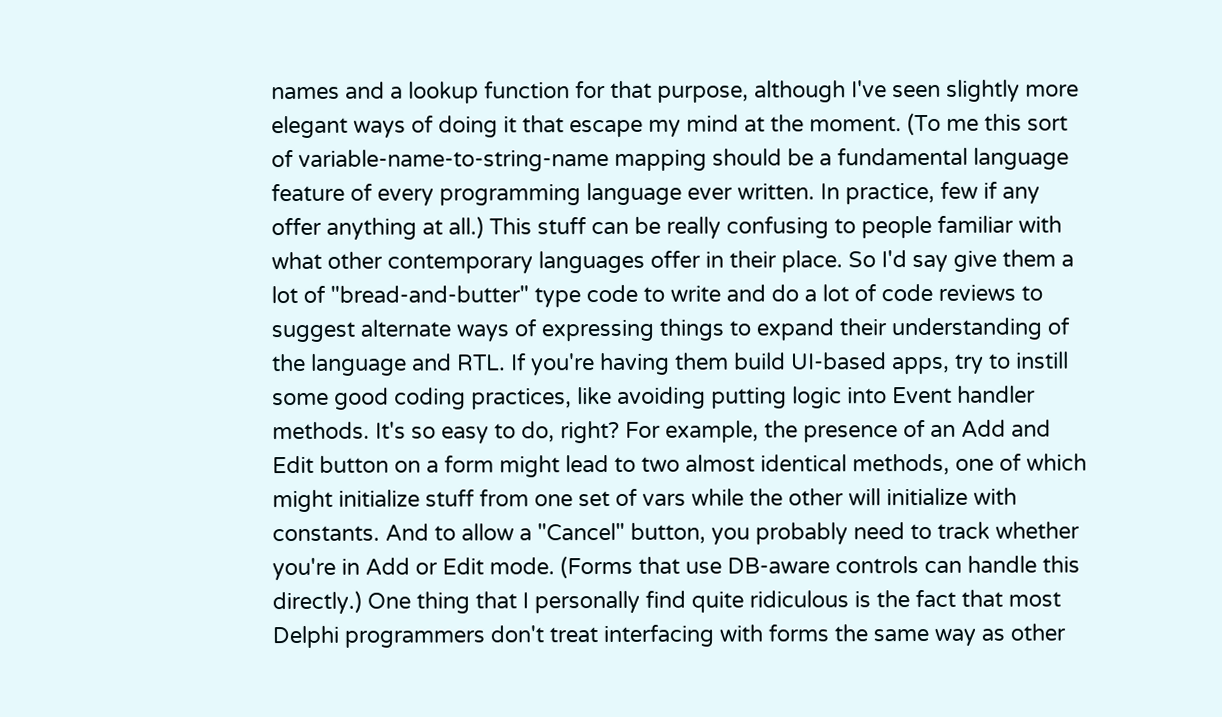names and a lookup function for that purpose, although I've seen slightly more elegant ways of doing it that escape my mind at the moment. (To me this sort of variable-name-to-string-name mapping should be a fundamental language feature of every programming language ever written. In practice, few if any offer anything at all.) This stuff can be really confusing to people familiar with what other contemporary languages offer in their place. So I'd say give them a lot of "bread-and-butter" type code to write and do a lot of code reviews to suggest alternate ways of expressing things to expand their understanding of the language and RTL. If you're having them build UI-based apps, try to instill some good coding practices, like avoiding putting logic into Event handler methods. It's so easy to do, right? For example, the presence of an Add and Edit button on a form might lead to two almost identical methods, one of which might initialize stuff from one set of vars while the other will initialize with constants. And to allow a "Cancel" button, you probably need to track whether you're in Add or Edit mode. (Forms that use DB-aware controls can handle this directly.) One thing that I personally find quite ridiculous is the fact that most Delphi programmers don't treat interfacing with forms the same way as other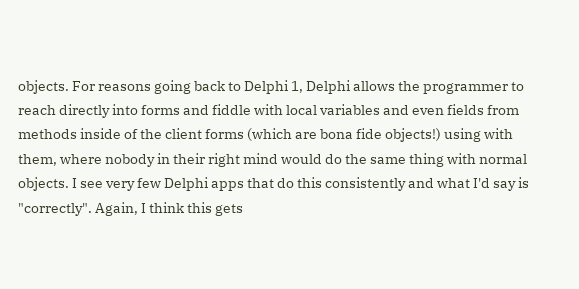objects. For reasons going back to Delphi 1, Delphi allows the programmer to reach directly into forms and fiddle with local variables and even fields from methods inside of the client forms (which are bona fide objects!) using with them, where nobody in their right mind would do the same thing with normal objects. I see very few Delphi apps that do this consistently and what I'd say is "correctly". Again, I think this gets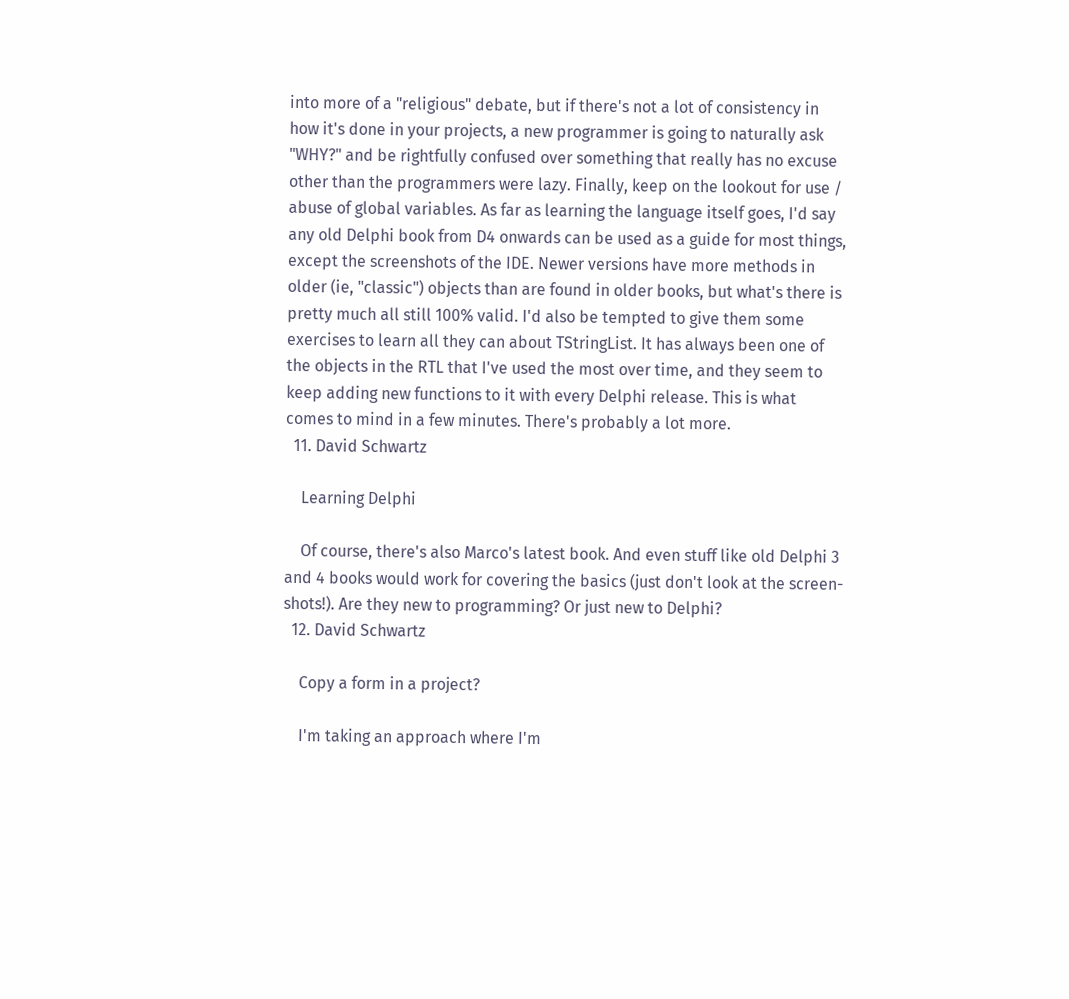into more of a "religious" debate, but if there's not a lot of consistency in how it's done in your projects, a new programmer is going to naturally ask "WHY?" and be rightfully confused over something that really has no excuse other than the programmers were lazy. Finally, keep on the lookout for use / abuse of global variables. As far as learning the language itself goes, I'd say any old Delphi book from D4 onwards can be used as a guide for most things, except the screenshots of the IDE. Newer versions have more methods in older (ie, "classic") objects than are found in older books, but what's there is pretty much all still 100% valid. I'd also be tempted to give them some exercises to learn all they can about TStringList. It has always been one of the objects in the RTL that I've used the most over time, and they seem to keep adding new functions to it with every Delphi release. This is what comes to mind in a few minutes. There's probably a lot more.
  11. David Schwartz

    Learning Delphi

    Of course, there's also Marco's latest book. And even stuff like old Delphi 3 and 4 books would work for covering the basics (just don't look at the screen-shots!). Are they new to programming? Or just new to Delphi?
  12. David Schwartz

    Copy a form in a project?

    I'm taking an approach where I'm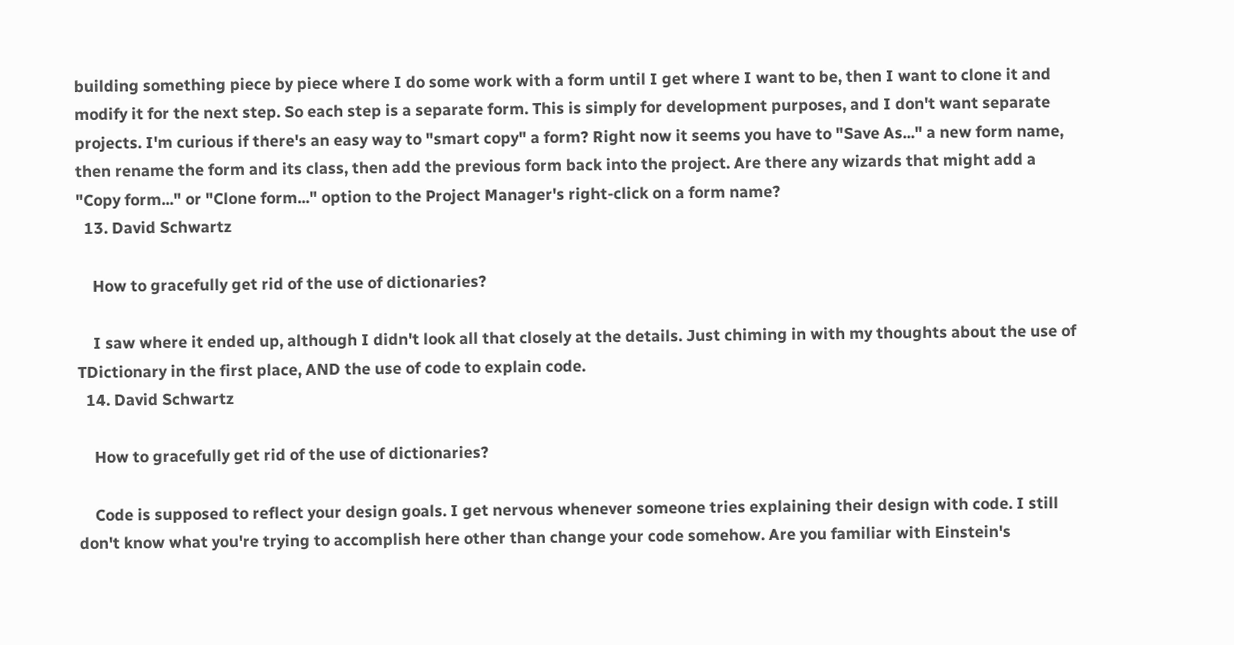building something piece by piece where I do some work with a form until I get where I want to be, then I want to clone it and modify it for the next step. So each step is a separate form. This is simply for development purposes, and I don't want separate projects. I'm curious if there's an easy way to "smart copy" a form? Right now it seems you have to "Save As..." a new form name, then rename the form and its class, then add the previous form back into the project. Are there any wizards that might add a "Copy form..." or "Clone form..." option to the Project Manager's right-click on a form name?
  13. David Schwartz

    How to gracefully get rid of the use of dictionaries?

    I saw where it ended up, although I didn't look all that closely at the details. Just chiming in with my thoughts about the use of TDictionary in the first place, AND the use of code to explain code.
  14. David Schwartz

    How to gracefully get rid of the use of dictionaries?

    Code is supposed to reflect your design goals. I get nervous whenever someone tries explaining their design with code. I still don't know what you're trying to accomplish here other than change your code somehow. Are you familiar with Einstein's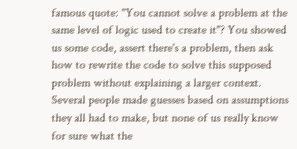famous quote: "You cannot solve a problem at the same level of logic used to create it"? You showed us some code, assert there's a problem, then ask how to rewrite the code to solve this supposed problem without explaining a larger context. Several people made guesses based on assumptions they all had to make, but none of us really know for sure what the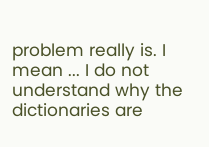problem really is. I mean ... I do not understand why the dictionaries are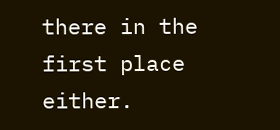there in the first place either.